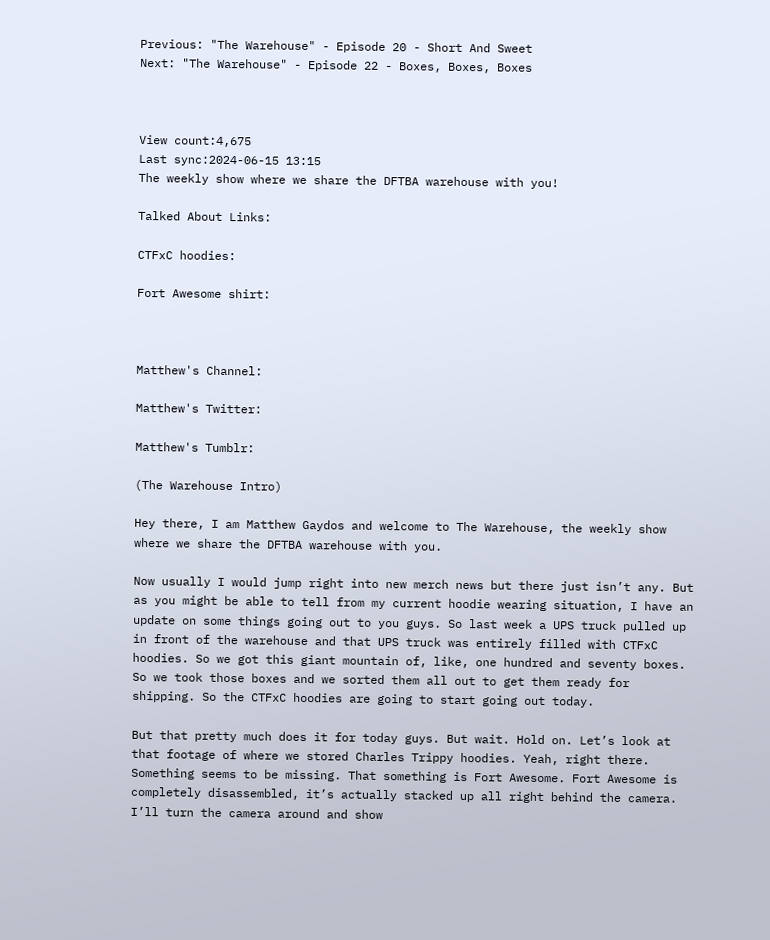Previous: "The Warehouse" - Episode 20 - Short And Sweet
Next: "The Warehouse" - Episode 22 - Boxes, Boxes, Boxes



View count:4,675
Last sync:2024-06-15 13:15
The weekly show where we share the DFTBA warehouse with you!

Talked About Links:

CTFxC hoodies:

Fort Awesome shirt:



Matthew's Channel:

Matthew's Twitter:

Matthew's Tumblr:

(The Warehouse Intro)

Hey there, I am Matthew Gaydos and welcome to The Warehouse, the weekly show where we share the DFTBA warehouse with you.

Now usually I would jump right into new merch news but there just isn’t any. But as you might be able to tell from my current hoodie wearing situation, I have an update on some things going out to you guys. So last week a UPS truck pulled up in front of the warehouse and that UPS truck was entirely filled with CTFxC hoodies. So we got this giant mountain of, like, one hundred and seventy boxes. So we took those boxes and we sorted them all out to get them ready for shipping. So the CTFxC hoodies are going to start going out today.

But that pretty much does it for today guys. But wait. Hold on. Let’s look at that footage of where we stored Charles Trippy hoodies. Yeah, right there. Something seems to be missing. That something is Fort Awesome. Fort Awesome is completely disassembled, it’s actually stacked up all right behind the camera. I’ll turn the camera around and show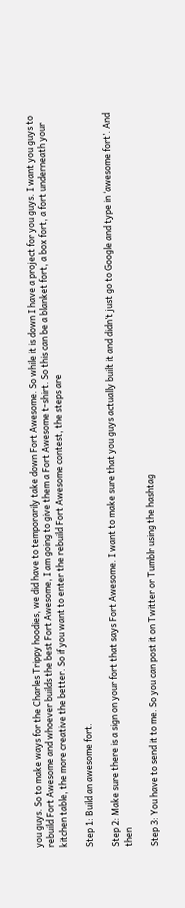you guys. So to make ways for the Charles Trippy hoodies, we did have to temporarily take down Fort Awesome. So while it is down I have a project for you guys. I want you guys to rebuild Fort Awesome and whoever builds the best Fort Awesome, I am going to give them a Fort Awesome t-shirt. So this can be a blanket fort, a box fort, a fort underneath your kitchen table, the more creative the better. So if you want to enter the rebuild Fort Awesome contest, the steps are

Step 1: Build an awesome fort.

Step 2: Make sure there is a sign on your fort that says Fort Awesome. I want to make sure that you guys actually built it and didn’t just go to Google and type in ‘awesome fort’. And then

Step 3: You have to send it to me. So you can post it on Twitter or Tumblr using the hashtag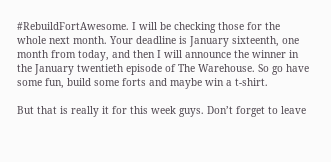#RebuildFortAwesome. I will be checking those for the whole next month. Your deadline is January sixteenth, one month from today, and then I will announce the winner in the January twentieth episode of The Warehouse. So go have some fun, build some forts and maybe win a t-shirt.

But that is really it for this week guys. Don’t forget to leave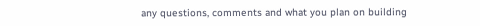any questions, comments and what you plan on building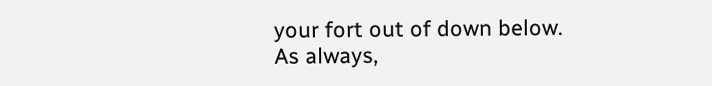your fort out of down below. As always,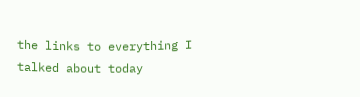the links to everything I talked about today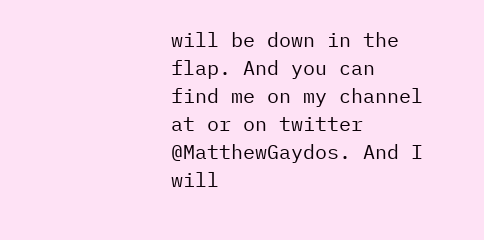will be down in the flap. And you can find me on my channel at or on twitter @MatthewGaydos. And I will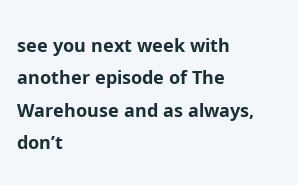see you next week with another episode of The Warehouse and as always, don’t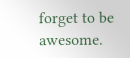forget to be awesome.